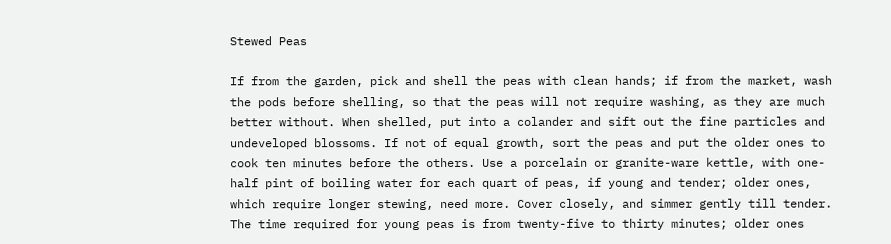Stewed Peas

If from the garden, pick and shell the peas with clean hands; if from the market, wash the pods before shelling, so that the peas will not require washing, as they are much better without. When shelled, put into a colander and sift out the fine particles and undeveloped blossoms. If not of equal growth, sort the peas and put the older ones to cook ten minutes before the others. Use a porcelain or granite-ware kettle, with one-half pint of boiling water for each quart of peas, if young and tender; older ones, which require longer stewing, need more. Cover closely, and simmer gently till tender. The time required for young peas is from twenty-five to thirty minutes; older ones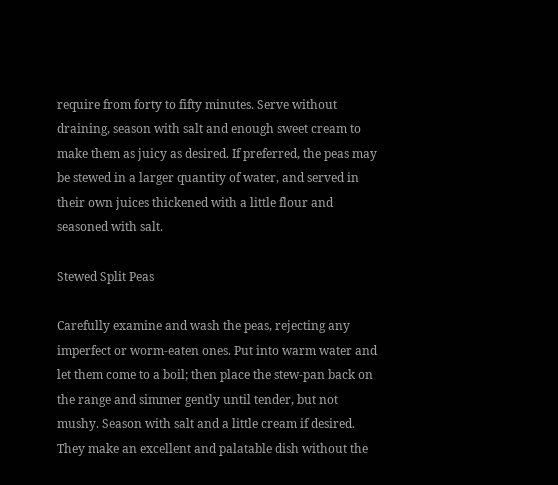require from forty to fifty minutes. Serve without draining, season with salt and enough sweet cream to make them as juicy as desired. If preferred, the peas may be stewed in a larger quantity of water, and served in their own juices thickened with a little flour and seasoned with salt.

Stewed Split Peas

Carefully examine and wash the peas, rejecting any imperfect or worm-eaten ones. Put into warm water and let them come to a boil; then place the stew-pan back on the range and simmer gently until tender, but not mushy. Season with salt and a little cream if desired. They make an excellent and palatable dish without the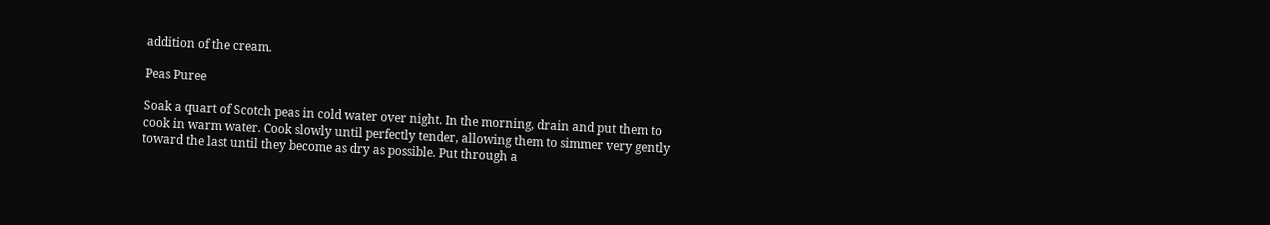addition of the cream.

Peas Puree

Soak a quart of Scotch peas in cold water over night. In the morning, drain and put them to cook in warm water. Cook slowly until perfectly tender, allowing them to simmer very gently toward the last until they become as dry as possible. Put through a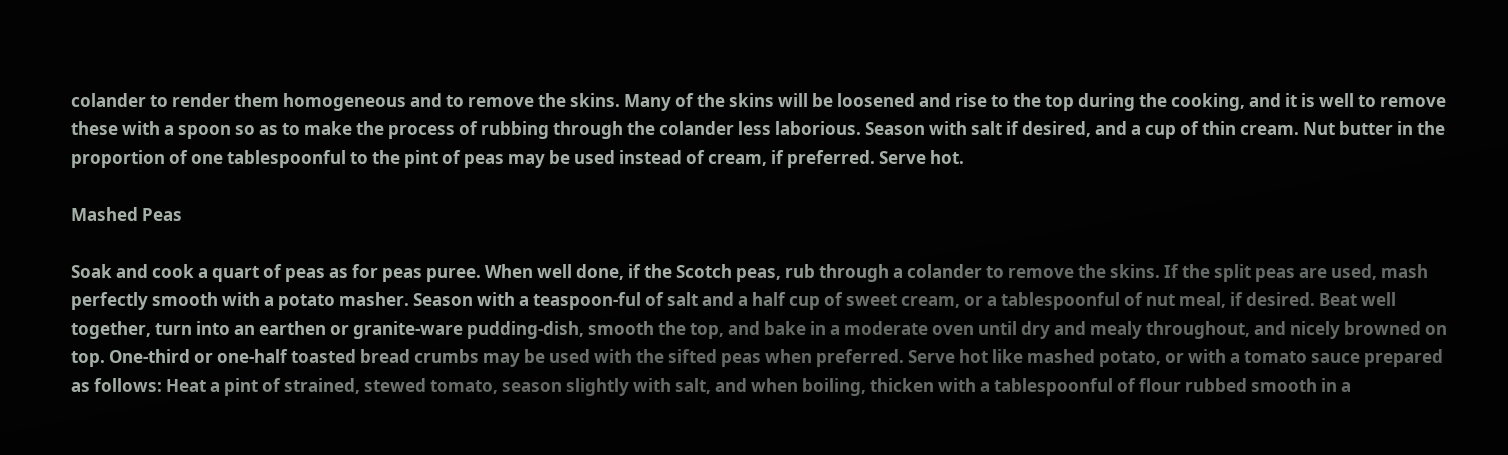colander to render them homogeneous and to remove the skins. Many of the skins will be loosened and rise to the top during the cooking, and it is well to remove these with a spoon so as to make the process of rubbing through the colander less laborious. Season with salt if desired, and a cup of thin cream. Nut butter in the proportion of one tablespoonful to the pint of peas may be used instead of cream, if preferred. Serve hot.

Mashed Peas

Soak and cook a quart of peas as for peas puree. When well done, if the Scotch peas, rub through a colander to remove the skins. If the split peas are used, mash perfectly smooth with a potato masher. Season with a teaspoon-ful of salt and a half cup of sweet cream, or a tablespoonful of nut meal, if desired. Beat well together, turn into an earthen or granite-ware pudding-dish, smooth the top, and bake in a moderate oven until dry and mealy throughout, and nicely browned on top. One-third or one-half toasted bread crumbs may be used with the sifted peas when preferred. Serve hot like mashed potato, or with a tomato sauce prepared as follows: Heat a pint of strained, stewed tomato, season slightly with salt, and when boiling, thicken with a tablespoonful of flour rubbed smooth in a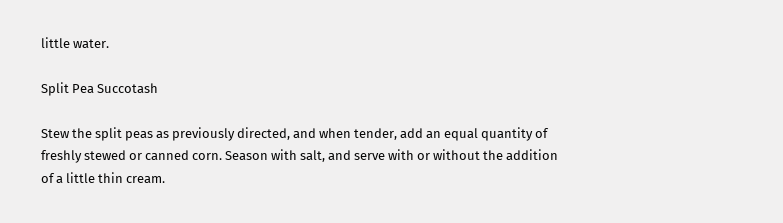little water.

Split Pea Succotash

Stew the split peas as previously directed, and when tender, add an equal quantity of freshly stewed or canned corn. Season with salt, and serve with or without the addition of a little thin cream.